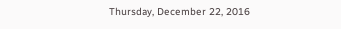Thursday, December 22, 2016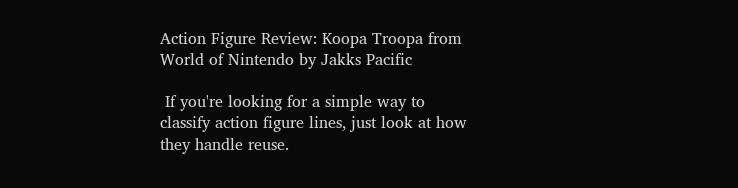Action Figure Review: Koopa Troopa from World of Nintendo by Jakks Pacific

 If you're looking for a simple way to classify action figure lines, just look at how they handle reuse.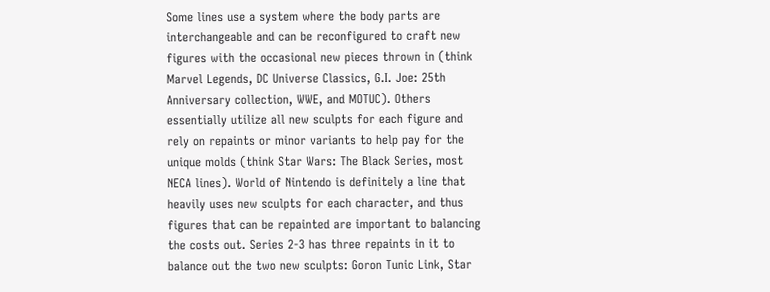Some lines use a system where the body parts are interchangeable and can be reconfigured to craft new figures with the occasional new pieces thrown in (think Marvel Legends, DC Universe Classics, G.I. Joe: 25th Anniversary collection, WWE, and MOTUC). Others essentially utilize all new sculpts for each figure and rely on repaints or minor variants to help pay for the unique molds (think Star Wars: The Black Series, most NECA lines). World of Nintendo is definitely a line that heavily uses new sculpts for each character, and thus figures that can be repainted are important to balancing the costs out. Series 2-3 has three repaints in it to balance out the two new sculpts: Goron Tunic Link, Star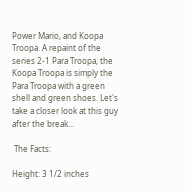Power Mario, and Koopa Troopa. A repaint of the series 2-1 Para Troopa, the Koopa Troopa is simply the Para Troopa with a green shell and green shoes. Let's take a closer look at this guy after the break...

 The Facts:

Height: 3 1/2 inches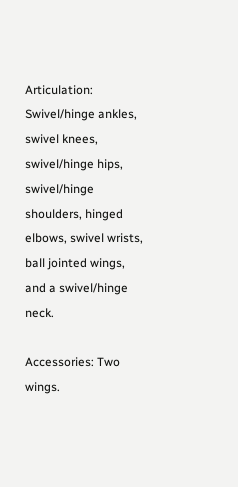Articulation: Swivel/hinge ankles, swivel knees, swivel/hinge hips, swivel/hinge shoulders, hinged elbows, swivel wrists, ball jointed wings, and a swivel/hinge neck.

Accessories: Two wings.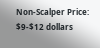Non-Scalper Price: $9-$12 dollars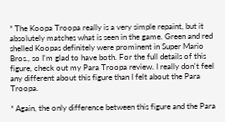* The Koopa Troopa really is a very simple repaint, but it absolutely matches what is seen in the game. Green and red shelled Koopas definitely were prominent in Super Mario Bros., so I'm glad to have both. For the full details of this figure, check out my Para Troopa review. I really don't feel any different about this figure than I felt about the Para Troopa.

* Again, the only difference between this figure and the Para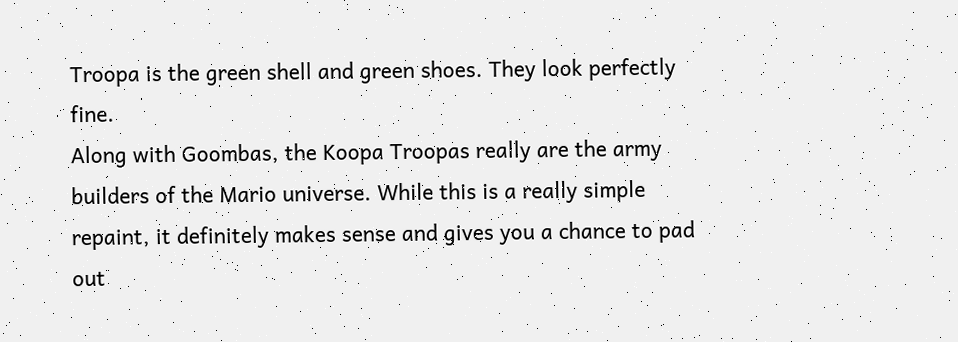Troopa is the green shell and green shoes. They look perfectly fine.
Along with Goombas, the Koopa Troopas really are the army builders of the Mario universe. While this is a really simple repaint, it definitely makes sense and gives you a chance to pad out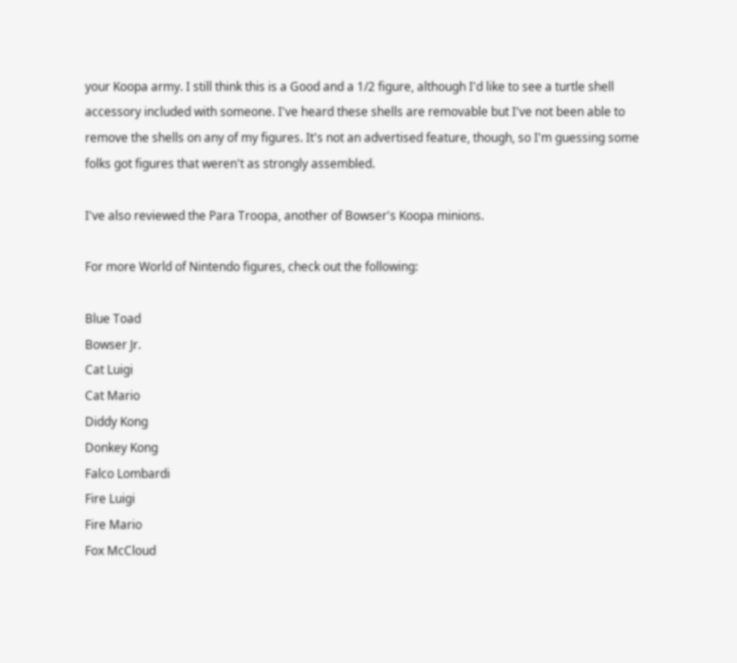your Koopa army. I still think this is a Good and a 1/2 figure, although I'd like to see a turtle shell accessory included with someone. I've heard these shells are removable but I've not been able to remove the shells on any of my figures. It's not an advertised feature, though, so I'm guessing some folks got figures that weren't as strongly assembled.

I've also reviewed the Para Troopa, another of Bowser's Koopa minions.

For more World of Nintendo figures, check out the following:

Blue Toad
Bowser Jr.
Cat Luigi
Cat Mario
Diddy Kong
Donkey Kong
Falco Lombardi
Fire Luigi
Fire Mario
Fox McCloud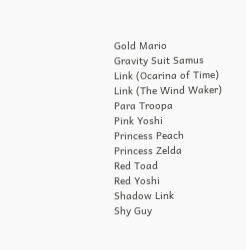Gold Mario
Gravity Suit Samus
Link (Ocarina of Time)
Link (The Wind Waker)
Para Troopa
Pink Yoshi
Princess Peach
Princess Zelda
Red Toad
Red Yoshi
Shadow Link
Shy Guy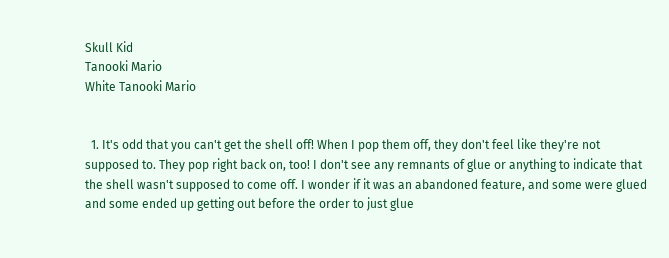Skull Kid
Tanooki Mario
White Tanooki Mario


  1. It's odd that you can't get the shell off! When I pop them off, they don't feel like they're not supposed to. They pop right back on, too! I don't see any remnants of glue or anything to indicate that the shell wasn't supposed to come off. I wonder if it was an abandoned feature, and some were glued and some ended up getting out before the order to just glue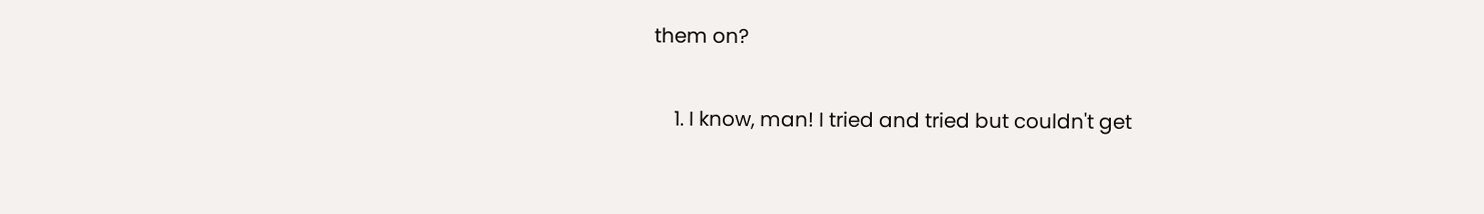them on?

    1. I know, man! I tried and tried but couldn't get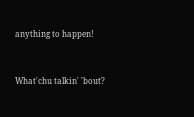anything to happen!


What'chu talkin' 'bout?